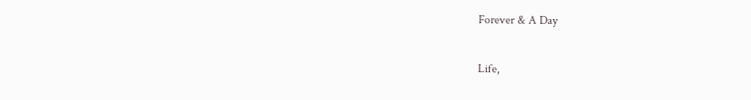Forever & A Day

Life,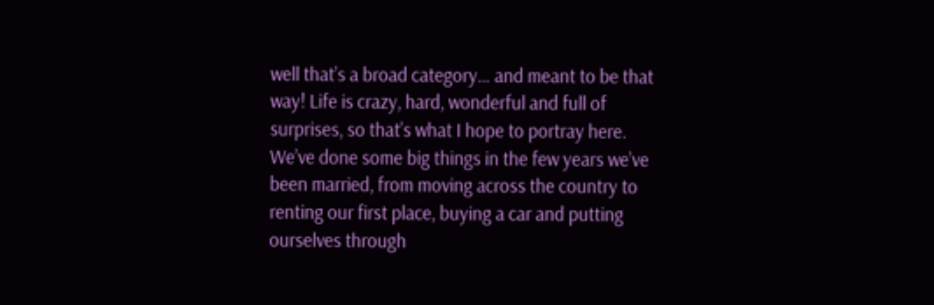well that’s a broad category… and meant to be that way! Life is crazy, hard, wonderful and full of surprises, so that’s what I hope to portray here. We’ve done some big things in the few years we’ve been married, from moving across the country to renting our first place, buying a car and putting ourselves through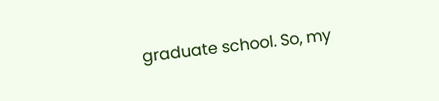graduate school. So, my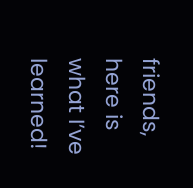friends, here is what I’ve learned!